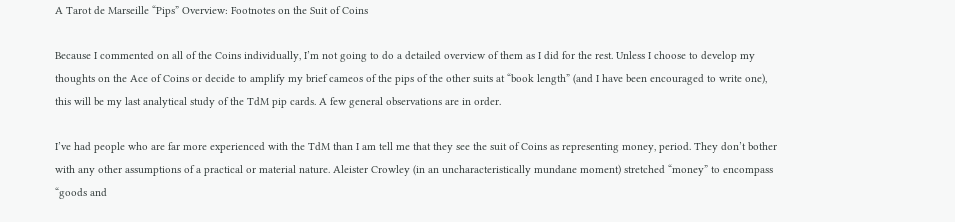A Tarot de Marseille “Pips” Overview: Footnotes on the Suit of Coins

Because I commented on all of the Coins individually, I’m not going to do a detailed overview of them as I did for the rest. Unless I choose to develop my thoughts on the Ace of Coins or decide to amplify my brief cameos of the pips of the other suits at “book length” (and I have been encouraged to write one), this will be my last analytical study of the TdM pip cards. A few general observations are in order.

I’ve had people who are far more experienced with the TdM than I am tell me that they see the suit of Coins as representing money, period. They don’t bother with any other assumptions of a practical or material nature. Aleister Crowley (in an uncharacteristically mundane moment) stretched “money” to encompass “goods and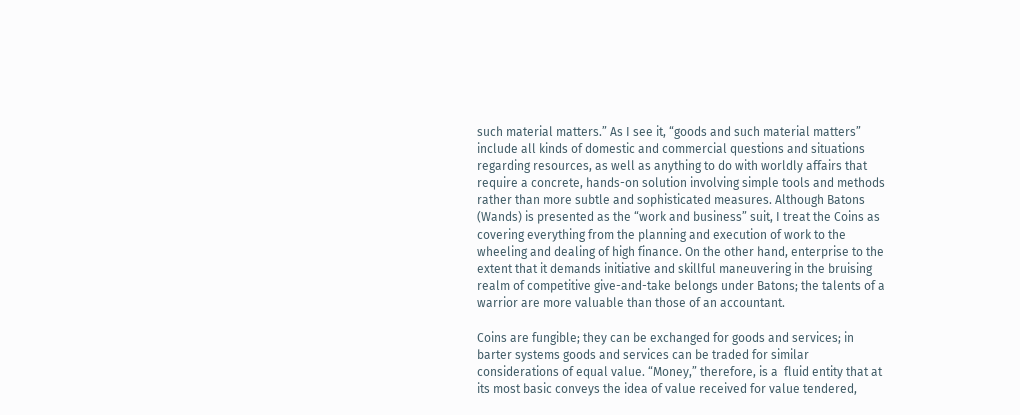such material matters.” As I see it, “goods and such material matters” include all kinds of domestic and commercial questions and situations regarding resources, as well as anything to do with worldly affairs that require a concrete, hands-on solution involving simple tools and methods rather than more subtle and sophisticated measures. Although Batons (Wands) is presented as the “work and business” suit, I treat the Coins as covering everything from the planning and execution of work to the wheeling and dealing of high finance. On the other hand, enterprise to the extent that it demands initiative and skillful maneuvering in the bruising realm of competitive give-and-take belongs under Batons; the talents of a warrior are more valuable than those of an accountant.

Coins are fungible; they can be exchanged for goods and services; in barter systems goods and services can be traded for similar considerations of equal value. “Money,” therefore, is a  fluid entity that at its most basic conveys the idea of value received for value tendered,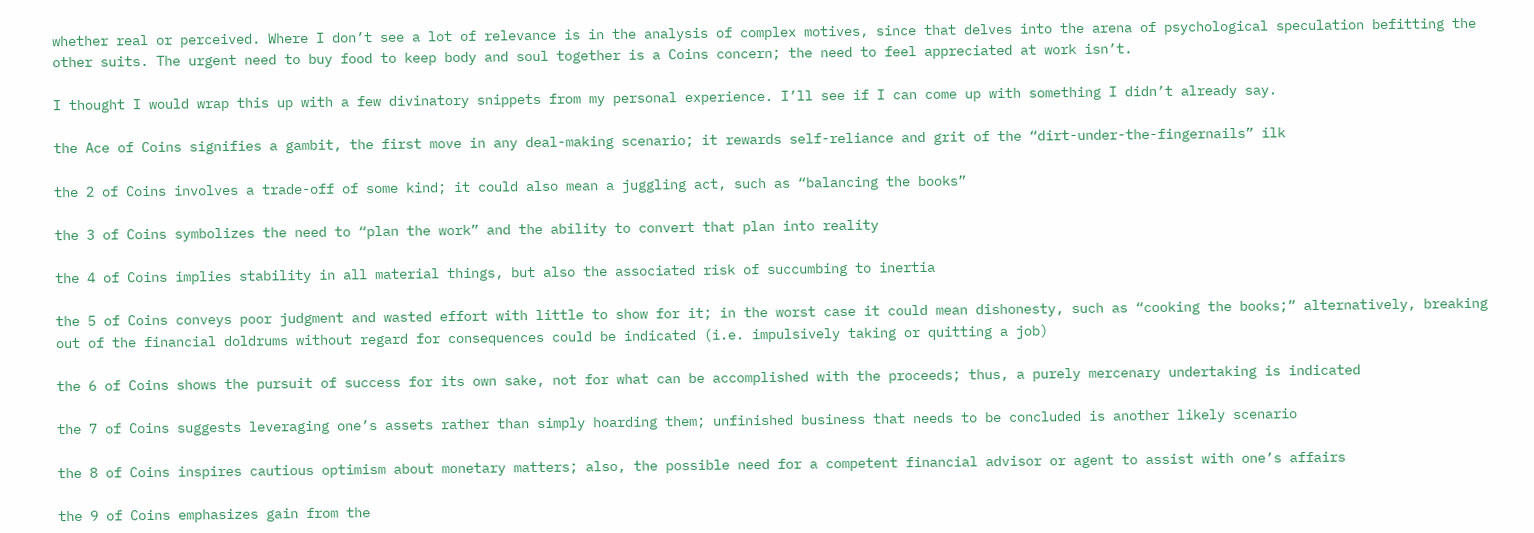whether real or perceived. Where I don’t see a lot of relevance is in the analysis of complex motives, since that delves into the arena of psychological speculation befitting the other suits. The urgent need to buy food to keep body and soul together is a Coins concern; the need to feel appreciated at work isn’t.

I thought I would wrap this up with a few divinatory snippets from my personal experience. I’ll see if I can come up with something I didn’t already say.

the Ace of Coins signifies a gambit, the first move in any deal-making scenario; it rewards self-reliance and grit of the “dirt-under-the-fingernails” ilk

the 2 of Coins involves a trade-off of some kind; it could also mean a juggling act, such as “balancing the books”

the 3 of Coins symbolizes the need to “plan the work” and the ability to convert that plan into reality

the 4 of Coins implies stability in all material things, but also the associated risk of succumbing to inertia

the 5 of Coins conveys poor judgment and wasted effort with little to show for it; in the worst case it could mean dishonesty, such as “cooking the books;” alternatively, breaking out of the financial doldrums without regard for consequences could be indicated (i.e. impulsively taking or quitting a job)

the 6 of Coins shows the pursuit of success for its own sake, not for what can be accomplished with the proceeds; thus, a purely mercenary undertaking is indicated

the 7 of Coins suggests leveraging one’s assets rather than simply hoarding them; unfinished business that needs to be concluded is another likely scenario

the 8 of Coins inspires cautious optimism about monetary matters; also, the possible need for a competent financial advisor or agent to assist with one’s affairs

the 9 of Coins emphasizes gain from the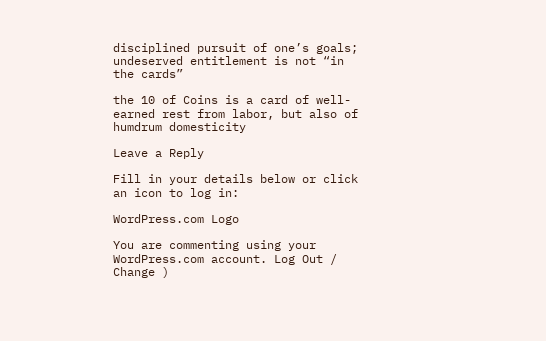disciplined pursuit of one’s goals; undeserved entitlement is not “in the cards”

the 10 of Coins is a card of well-earned rest from labor, but also of humdrum domesticity

Leave a Reply

Fill in your details below or click an icon to log in:

WordPress.com Logo

You are commenting using your WordPress.com account. Log Out /  Change )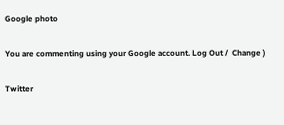Google photo

You are commenting using your Google account. Log Out /  Change )

Twitter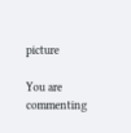picture

You are commenting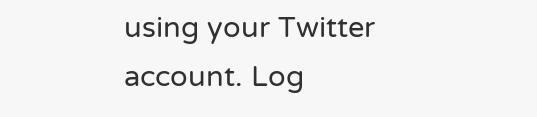using your Twitter account. Log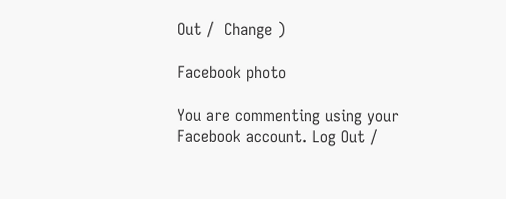Out /  Change )

Facebook photo

You are commenting using your Facebook account. Log Out /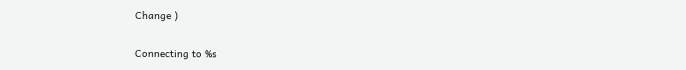Change )

Connecting to %s